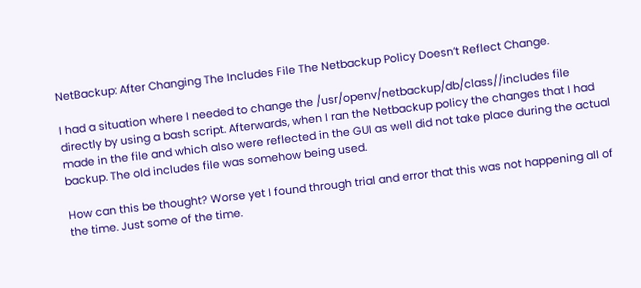NetBackup: After Changing The Includes File The Netbackup Policy Doesn’t Reflect Change.

I had a situation where I needed to change the /usr/openv/netbackup/db/class//includes file directly by using a bash script. Afterwards, when I ran the Netbackup policy the changes that I had made in the file and which also were reflected in the GUI as well did not take place during the actual backup. The old includes file was somehow being used.

How can this be thought? Worse yet I found through trial and error that this was not happening all of the time. Just some of the time.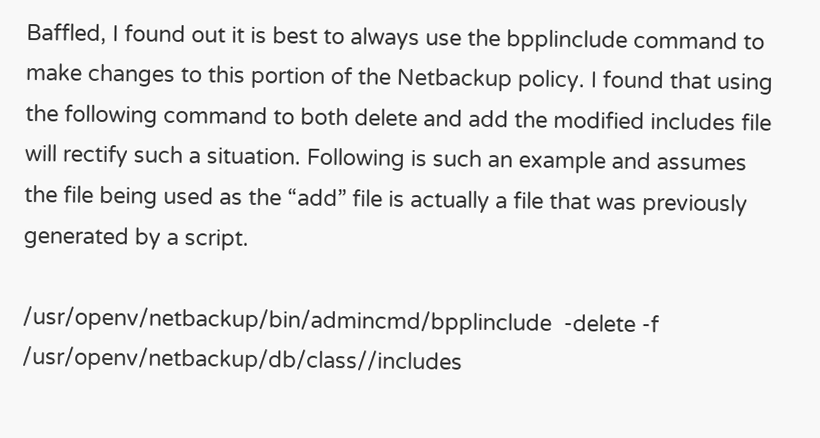Baffled, I found out it is best to always use the bpplinclude command to make changes to this portion of the Netbackup policy. I found that using the following command to both delete and add the modified includes file will rectify such a situation. Following is such an example and assumes the file being used as the “add” file is actually a file that was previously generated by a script.

/usr/openv/netbackup/bin/admincmd/bpplinclude  -delete -f /usr/openv/netbackup/db/class//includes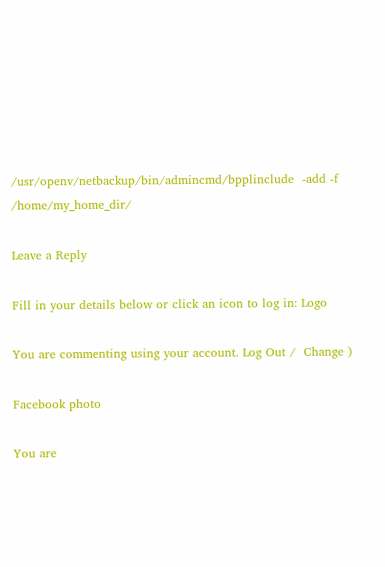/usr/openv/netbackup/bin/admincmd/bpplinclude  -add -f /home/my_home_dir/

Leave a Reply

Fill in your details below or click an icon to log in: Logo

You are commenting using your account. Log Out /  Change )

Facebook photo

You are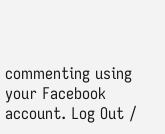commenting using your Facebook account. Log Out /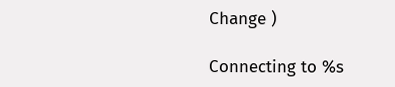Change )

Connecting to %s